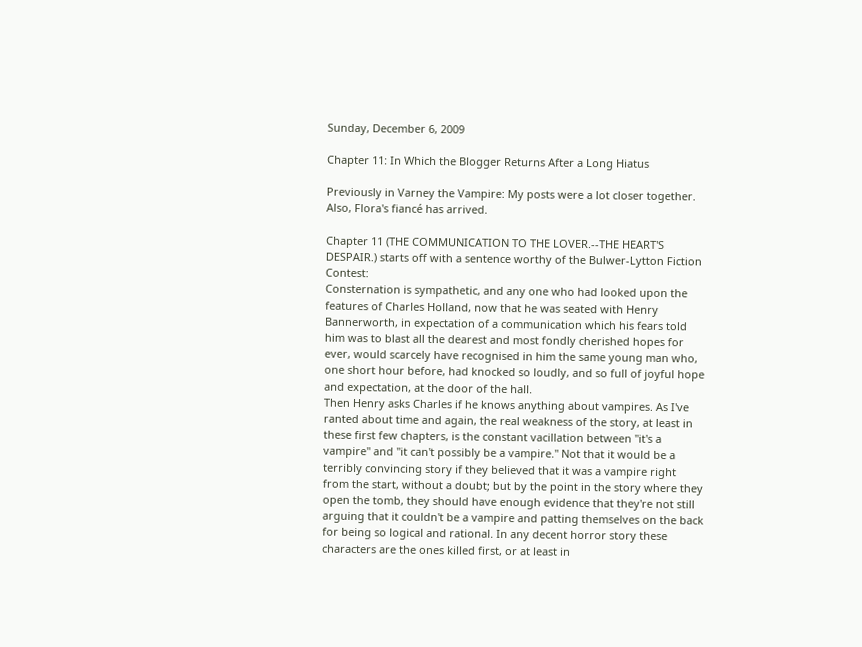Sunday, December 6, 2009

Chapter 11: In Which the Blogger Returns After a Long Hiatus

Previously in Varney the Vampire: My posts were a lot closer together. Also, Flora's fiancé has arrived.

Chapter 11 (THE COMMUNICATION TO THE LOVER.--THE HEART'S DESPAIR.) starts off with a sentence worthy of the Bulwer-Lytton Fiction Contest:
Consternation is sympathetic, and any one who had looked upon the features of Charles Holland, now that he was seated with Henry Bannerworth, in expectation of a communication which his fears told him was to blast all the dearest and most fondly cherished hopes for ever, would scarcely have recognised in him the same young man who, one short hour before, had knocked so loudly, and so full of joyful hope and expectation, at the door of the hall.
Then Henry asks Charles if he knows anything about vampires. As I've ranted about time and again, the real weakness of the story, at least in these first few chapters, is the constant vacillation between "it's a vampire" and "it can't possibly be a vampire." Not that it would be a terribly convincing story if they believed that it was a vampire right from the start, without a doubt; but by the point in the story where they open the tomb, they should have enough evidence that they're not still arguing that it couldn't be a vampire and patting themselves on the back for being so logical and rational. In any decent horror story these characters are the ones killed first, or at least in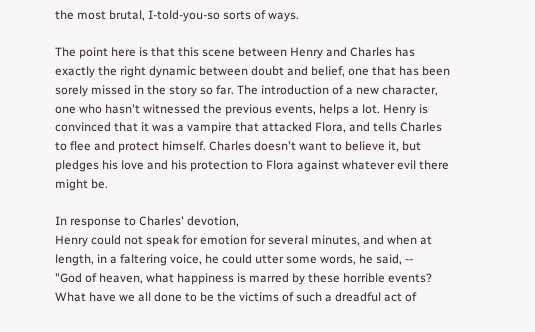the most brutal, I-told-you-so sorts of ways.

The point here is that this scene between Henry and Charles has exactly the right dynamic between doubt and belief, one that has been sorely missed in the story so far. The introduction of a new character, one who hasn't witnessed the previous events, helps a lot. Henry is convinced that it was a vampire that attacked Flora, and tells Charles to flee and protect himself. Charles doesn't want to believe it, but pledges his love and his protection to Flora against whatever evil there might be.

In response to Charles' devotion,
Henry could not speak for emotion for several minutes, and when at length, in a faltering voice, he could utter some words, he said, --
"God of heaven, what happiness is marred by these horrible events? What have we all done to be the victims of such a dreadful act of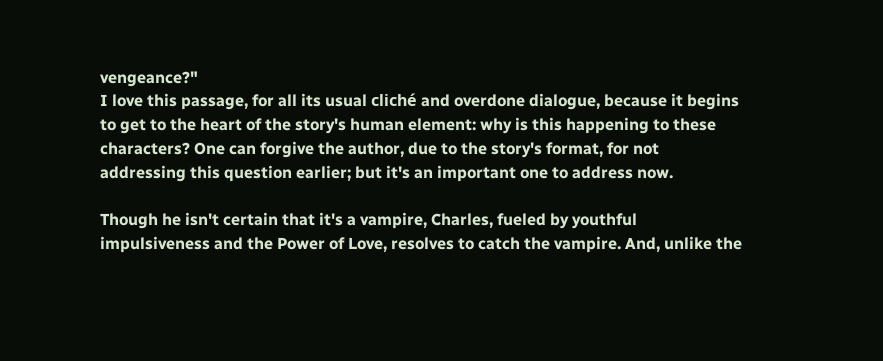vengeance?"
I love this passage, for all its usual cliché and overdone dialogue, because it begins to get to the heart of the story's human element: why is this happening to these characters? One can forgive the author, due to the story's format, for not addressing this question earlier; but it's an important one to address now.

Though he isn't certain that it's a vampire, Charles, fueled by youthful impulsiveness and the Power of Love, resolves to catch the vampire. And, unlike the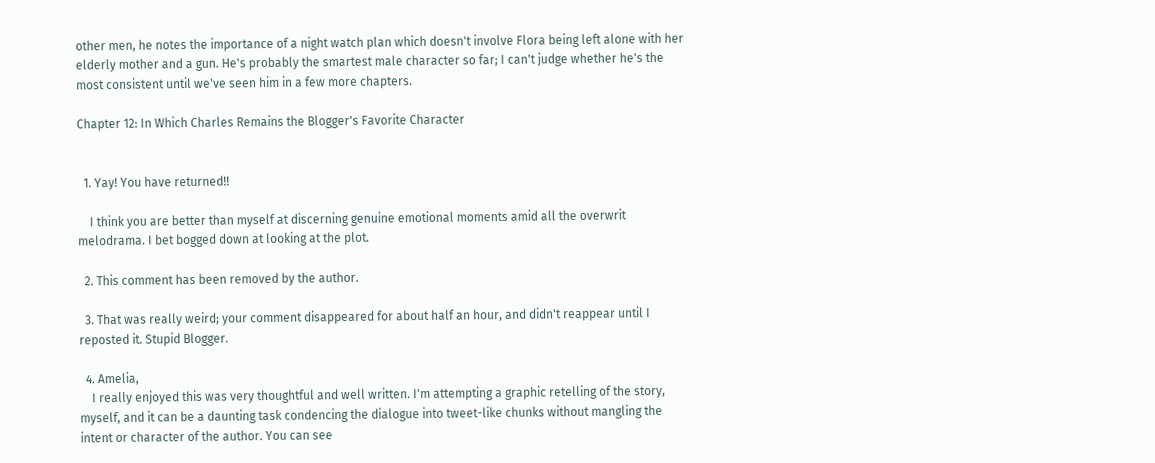other men, he notes the importance of a night watch plan which doesn't involve Flora being left alone with her elderly mother and a gun. He's probably the smartest male character so far; I can't judge whether he's the most consistent until we've seen him in a few more chapters.

Chapter 12: In Which Charles Remains the Blogger's Favorite Character


  1. Yay! You have returned!!

    I think you are better than myself at discerning genuine emotional moments amid all the overwrit melodrama. I bet bogged down at looking at the plot.

  2. This comment has been removed by the author.

  3. That was really weird; your comment disappeared for about half an hour, and didn't reappear until I reposted it. Stupid Blogger.

  4. Amelia,
    I really enjoyed this was very thoughtful and well written. I'm attempting a graphic retelling of the story, myself, and it can be a daunting task condencing the dialogue into tweet-like chunks without mangling the intent or character of the author. You can see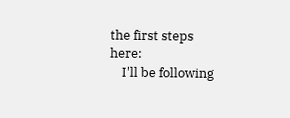the first steps here:
    I'll be following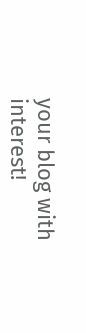your blog with interest!